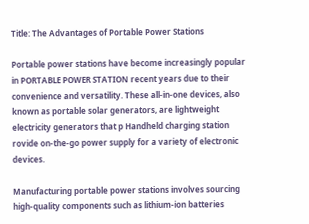Title: The Advantages of Portable Power Stations

Portable power stations have become increasingly popular in PORTABLE POWER STATION recent years due to their convenience and versatility. These all-in-one devices, also known as portable solar generators, are lightweight electricity generators that p Handheld charging station rovide on-the-go power supply for a variety of electronic devices.

Manufacturing portable power stations involves sourcing high-quality components such as lithium-ion batteries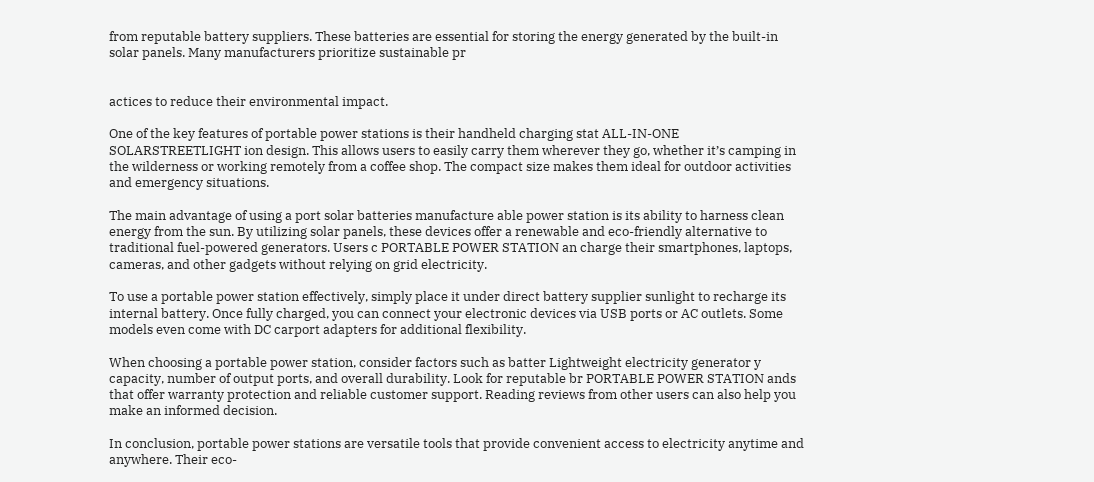from reputable battery suppliers. These batteries are essential for storing the energy generated by the built-in solar panels. Many manufacturers prioritize sustainable pr


actices to reduce their environmental impact.

One of the key features of portable power stations is their handheld charging stat ALL-IN-ONE SOLARSTREETLIGHT ion design. This allows users to easily carry them wherever they go, whether it’s camping in the wilderness or working remotely from a coffee shop. The compact size makes them ideal for outdoor activities and emergency situations.

The main advantage of using a port solar batteries manufacture able power station is its ability to harness clean energy from the sun. By utilizing solar panels, these devices offer a renewable and eco-friendly alternative to traditional fuel-powered generators. Users c PORTABLE POWER STATION an charge their smartphones, laptops, cameras, and other gadgets without relying on grid electricity.

To use a portable power station effectively, simply place it under direct battery supplier sunlight to recharge its internal battery. Once fully charged, you can connect your electronic devices via USB ports or AC outlets. Some models even come with DC carport adapters for additional flexibility.

When choosing a portable power station, consider factors such as batter Lightweight electricity generator y capacity, number of output ports, and overall durability. Look for reputable br PORTABLE POWER STATION ands that offer warranty protection and reliable customer support. Reading reviews from other users can also help you make an informed decision.

In conclusion, portable power stations are versatile tools that provide convenient access to electricity anytime and anywhere. Their eco-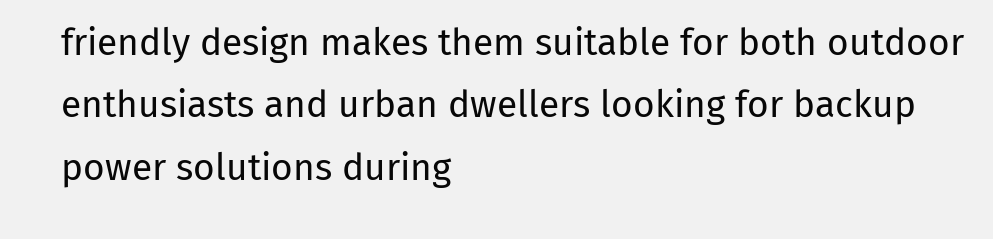friendly design makes them suitable for both outdoor enthusiasts and urban dwellers looking for backup power solutions during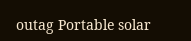outag Portable solar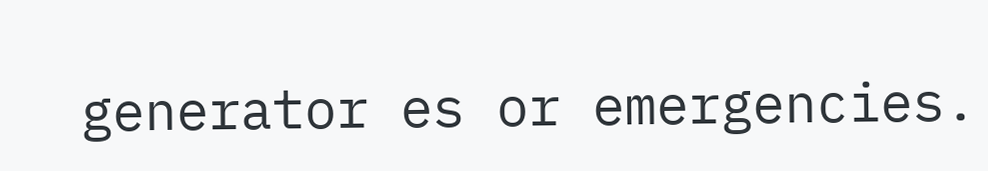generator es or emergencies.